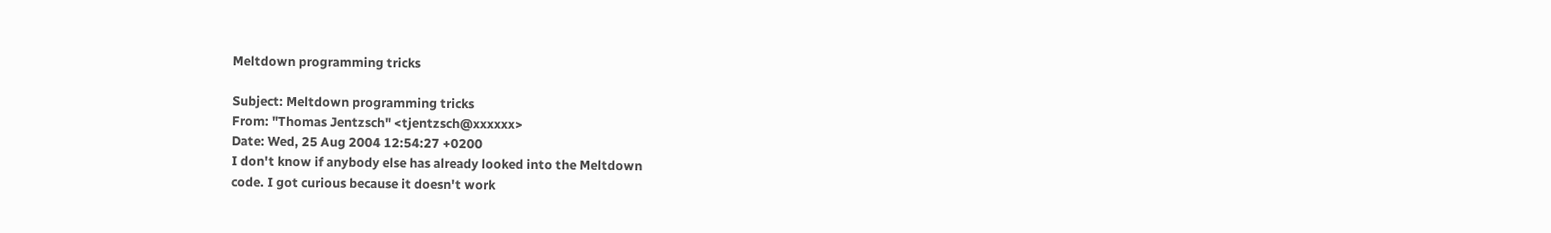Meltdown programming tricks

Subject: Meltdown programming tricks
From: "Thomas Jentzsch" <tjentzsch@xxxxxx>
Date: Wed, 25 Aug 2004 12:54:27 +0200
I don't know if anybody else has already looked into the Meltdown
code. I got curious because it doesn't work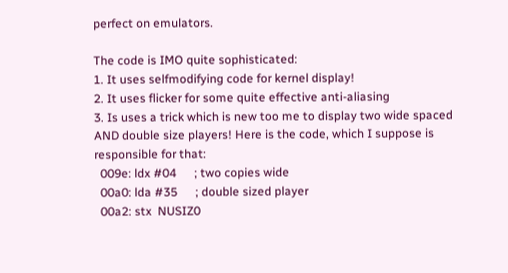perfect on emulators.

The code is IMO quite sophisticated:
1. It uses selfmodifying code for kernel display!
2. It uses flicker for some quite effective anti-aliasing
3. Is uses a trick which is new too me to display two wide spaced
AND double size players! Here is the code, which I suppose is
responsible for that:
  009e: ldx #04      ; two copies wide
  00a0: lda #35      ; double sized player
  00a2: stx  NUSIZ0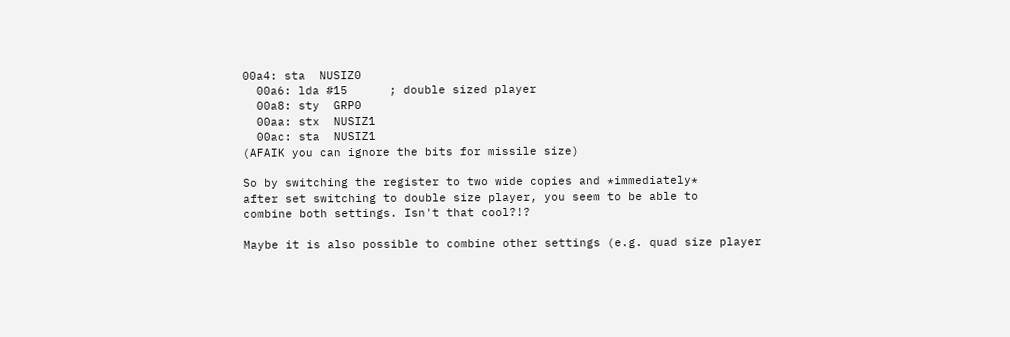00a4: sta  NUSIZ0
  00a6: lda #15      ; double sized player
  00a8: sty  GRP0
  00aa: stx  NUSIZ1
  00ac: sta  NUSIZ1
(AFAIK you can ignore the bits for missile size)

So by switching the register to two wide copies and *immediately*
after set switching to double size player, you seem to be able to
combine both settings. Isn't that cool?!?

Maybe it is also possible to combine other settings (e.g. quad size player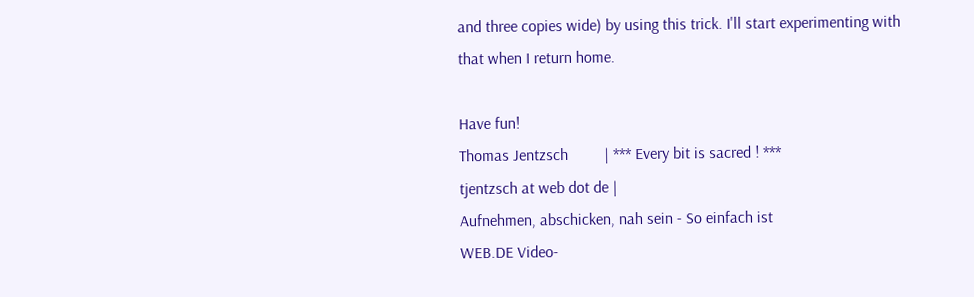and three copies wide) by using this trick. I'll start experimenting with
that when I return home.

Have fun!
Thomas Jentzsch         | *** Every bit is sacred ! ***
tjentzsch at web dot de |
Aufnehmen, abschicken, nah sein - So einfach ist
WEB.DE Video-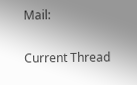Mail:

Current Thread